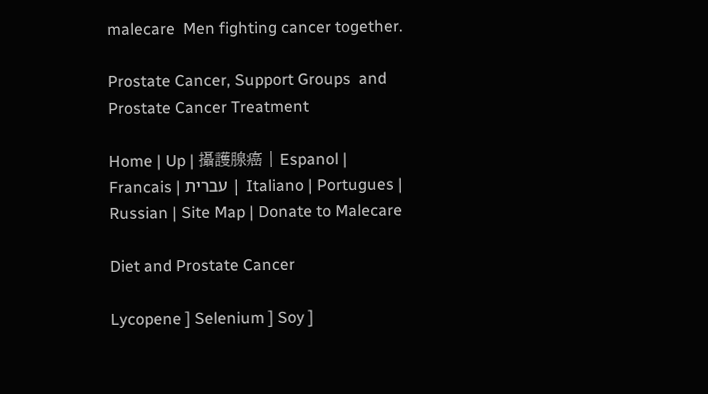malecare  Men fighting cancer together.

Prostate Cancer, Support Groups  and Prostate Cancer Treatment

Home | Up | 攝護腺癌 | Espanol | Francais | עברית | Italiano | Portugues | Russian | Site Map | Donate to Malecare

Diet and Prostate Cancer

Lycopene ] Selenium ] Soy ]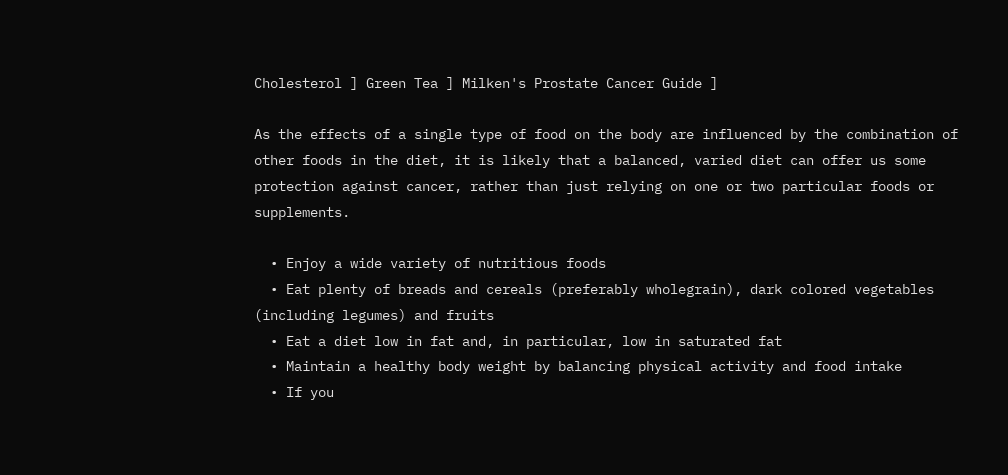Cholesterol ] Green Tea ] Milken's Prostate Cancer Guide ]

As the effects of a single type of food on the body are influenced by the combination of other foods in the diet, it is likely that a balanced, varied diet can offer us some protection against cancer, rather than just relying on one or two particular foods or supplements.

  • Enjoy a wide variety of nutritious foods
  • Eat plenty of breads and cereals (preferably wholegrain), dark colored vegetables (including legumes) and fruits
  • Eat a diet low in fat and, in particular, low in saturated fat
  • Maintain a healthy body weight by balancing physical activity and food intake
  • If you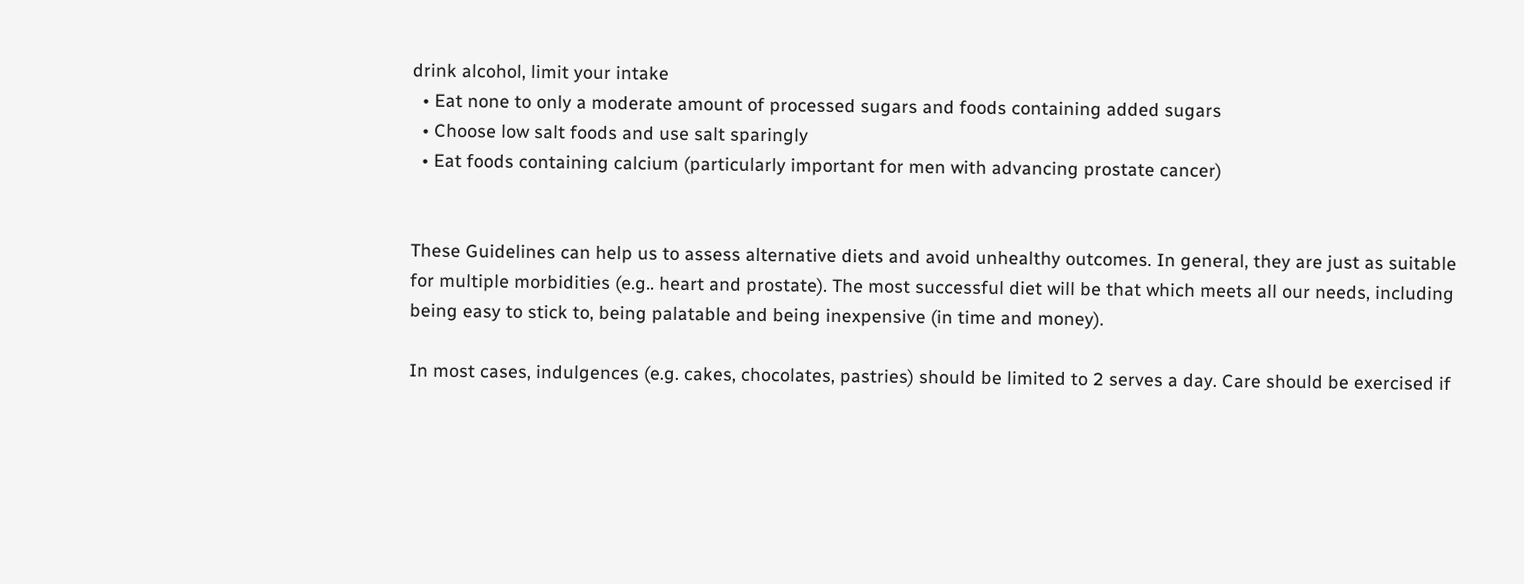drink alcohol, limit your intake
  • Eat none to only a moderate amount of processed sugars and foods containing added sugars
  • Choose low salt foods and use salt sparingly
  • Eat foods containing calcium (particularly important for men with advancing prostate cancer)


These Guidelines can help us to assess alternative diets and avoid unhealthy outcomes. In general, they are just as suitable for multiple morbidities (e.g.. heart and prostate). The most successful diet will be that which meets all our needs, including being easy to stick to, being palatable and being inexpensive (in time and money).

In most cases, indulgences (e.g. cakes, chocolates, pastries) should be limited to 2 serves a day. Care should be exercised if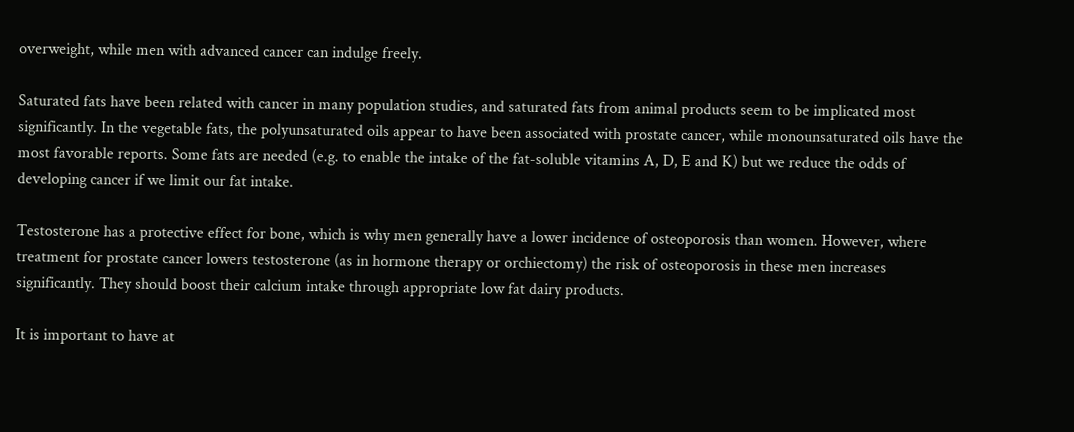overweight, while men with advanced cancer can indulge freely.

Saturated fats have been related with cancer in many population studies, and saturated fats from animal products seem to be implicated most significantly. In the vegetable fats, the polyunsaturated oils appear to have been associated with prostate cancer, while monounsaturated oils have the most favorable reports. Some fats are needed (e.g. to enable the intake of the fat-soluble vitamins A, D, E and K) but we reduce the odds of developing cancer if we limit our fat intake.

Testosterone has a protective effect for bone, which is why men generally have a lower incidence of osteoporosis than women. However, where treatment for prostate cancer lowers testosterone (as in hormone therapy or orchiectomy) the risk of osteoporosis in these men increases significantly. They should boost their calcium intake through appropriate low fat dairy products.

It is important to have at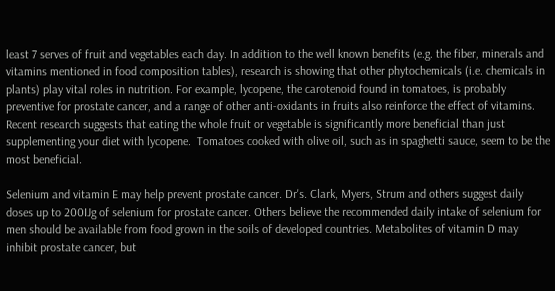least 7 serves of fruit and vegetables each day. In addition to the well known benefits (e.g. the fiber, minerals and vitamins mentioned in food composition tables), research is showing that other phytochemicals (i.e. chemicals in plants) play vital roles in nutrition. For example, lycopene, the carotenoid found in tomatoes, is probably preventive for prostate cancer, and a range of other anti-oxidants in fruits also reinforce the effect of vitamins. Recent research suggests that eating the whole fruit or vegetable is significantly more beneficial than just supplementing your diet with lycopene.  Tomatoes cooked with olive oil, such as in spaghetti sauce, seem to be the most beneficial.

Selenium and vitamin E may help prevent prostate cancer. Dr's. Clark, Myers, Strum and others suggest daily doses up to 200IJg of selenium for prostate cancer. Others believe the recommended daily intake of selenium for men should be available from food grown in the soils of developed countries. Metabolites of vitamin D may inhibit prostate cancer, but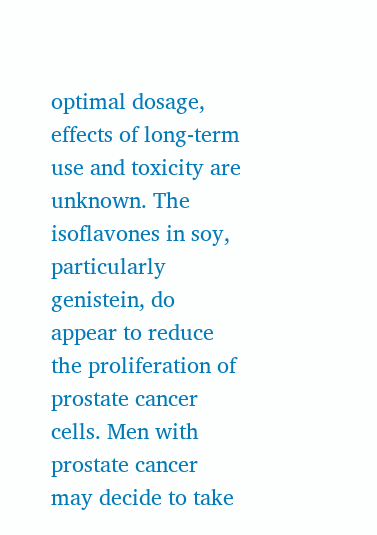optimal dosage, effects of long-term use and toxicity are unknown. The isoflavones in soy, particularly genistein, do appear to reduce the proliferation of prostate cancer cells. Men with prostate cancer may decide to take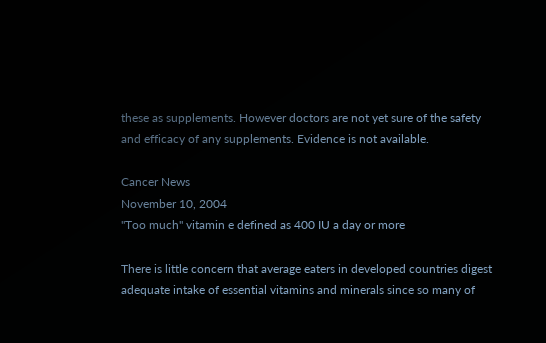these as supplements. However doctors are not yet sure of the safety and efficacy of any supplements. Evidence is not available.

Cancer News
November 10, 2004
"Too much" vitamin e defined as 400 IU a day or more

There is little concern that average eaters in developed countries digest adequate intake of essential vitamins and minerals since so many of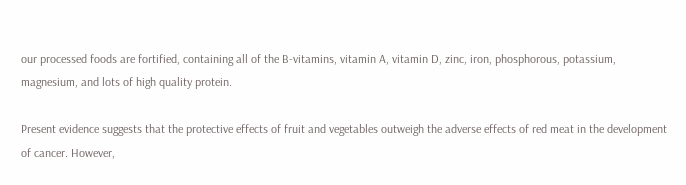our processed foods are fortified, containing all of the B-vitamins, vitamin A, vitamin D, zinc, iron, phosphorous, potassium, magnesium, and lots of high quality protein.

Present evidence suggests that the protective effects of fruit and vegetables outweigh the adverse effects of red meat in the development of cancer. However,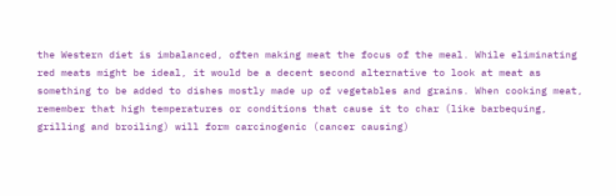the Western diet is imbalanced, often making meat the focus of the meal. While eliminating red meats might be ideal, it would be a decent second alternative to look at meat as something to be added to dishes mostly made up of vegetables and grains. When cooking meat, remember that high temperatures or conditions that cause it to char (like barbequing, grilling and broiling) will form carcinogenic (cancer causing)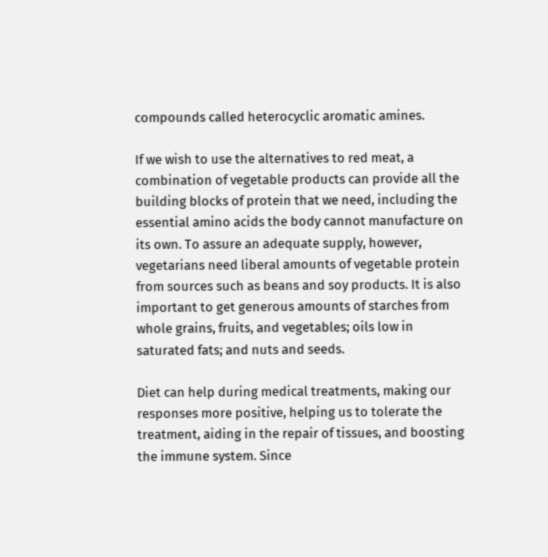compounds called heterocyclic aromatic amines.

If we wish to use the alternatives to red meat, a combination of vegetable products can provide all the building blocks of protein that we need, including the essential amino acids the body cannot manufacture on its own. To assure an adequate supply, however, vegetarians need liberal amounts of vegetable protein from sources such as beans and soy products. It is also important to get generous amounts of starches from whole grains, fruits, and vegetables; oils low in saturated fats; and nuts and seeds.

Diet can help during medical treatments, making our responses more positive, helping us to tolerate the treatment, aiding in the repair of tissues, and boosting the immune system. Since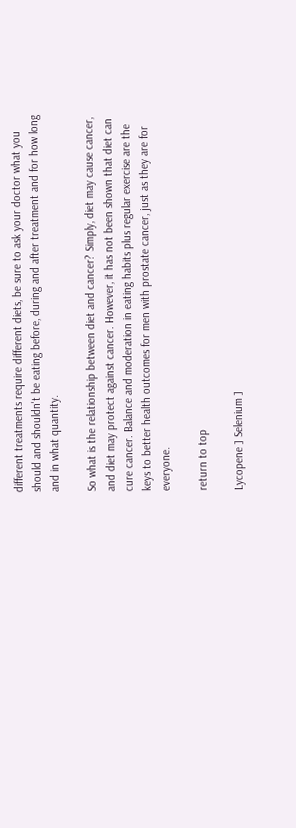different treatments require different diets, be sure to ask your doctor what you should and shouldn't be eating before, during and after treatment and for how long and in what quantity.

So what is the relationship between diet and cancer? Simply, diet may cause cancer, and diet may protect against cancer. However, it has not been shown that diet can cure cancer. Balance and moderation in eating habits plus regular exercise are the keys to better health outcomes for men with prostate cancer, just as they are for everyone.

return to top

Lycopene ] Selenium ]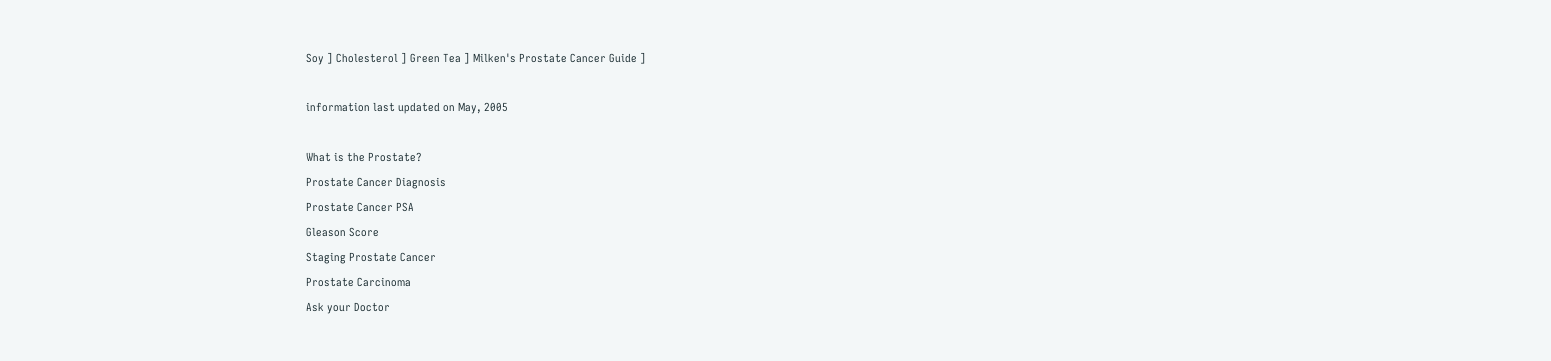Soy ] Cholesterol ] Green Tea ] Milken's Prostate Cancer Guide ]

information last updated on May, 2005

What is the Prostate?
Prostate Cancer Diagnosis
Prostate Cancer PSA
Gleason Score
Staging Prostate Cancer
Prostate Carcinoma
Ask your Doctor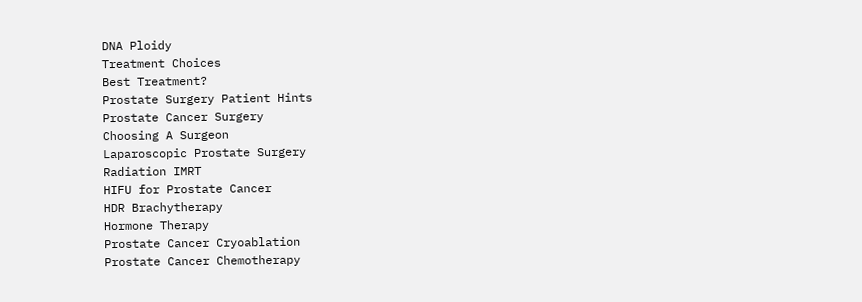DNA Ploidy
Treatment Choices
Best Treatment?
Prostate Surgery Patient Hints
Prostate Cancer Surgery
Choosing A Surgeon
Laparoscopic Prostate Surgery
Radiation IMRT
HIFU for Prostate Cancer
HDR Brachytherapy
Hormone Therapy
Prostate Cancer Cryoablation
Prostate Cancer Chemotherapy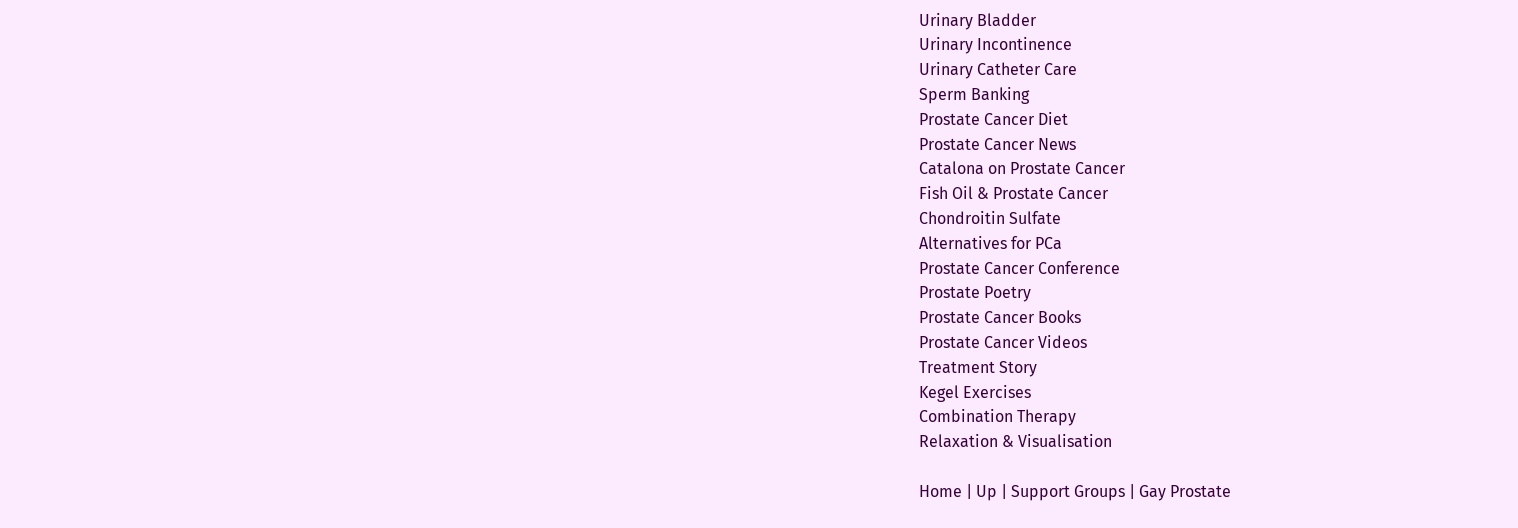Urinary Bladder
Urinary Incontinence
Urinary Catheter Care
Sperm Banking
Prostate Cancer Diet
Prostate Cancer News
Catalona on Prostate Cancer
Fish Oil & Prostate Cancer
Chondroitin Sulfate
Alternatives for PCa
Prostate Cancer Conference
Prostate Poetry
Prostate Cancer Books
Prostate Cancer Videos
Treatment Story
Kegel Exercises
Combination Therapy
Relaxation & Visualisation

Home | Up | Support Groups | Gay Prostate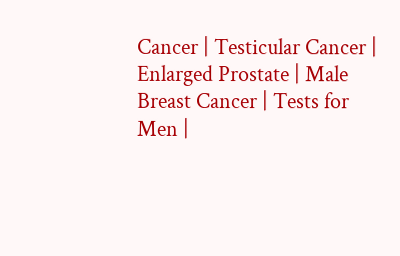Cancer | Testicular Cancer | Enlarged Prostate | Male Breast Cancer | Tests for Men |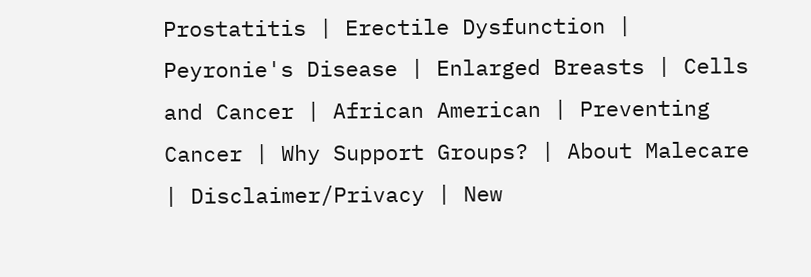Prostatitis | Erectile Dysfunction | Peyronie's Disease | Enlarged Breasts | Cells and Cancer | African American | Preventing Cancer | Why Support Groups? | About Malecare | Disclaimer/Privacy | New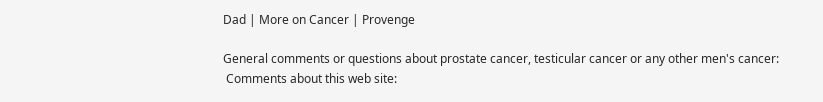Dad | More on Cancer | Provenge

General comments or questions about prostate cancer, testicular cancer or any other men's cancer:
 Comments about this web site: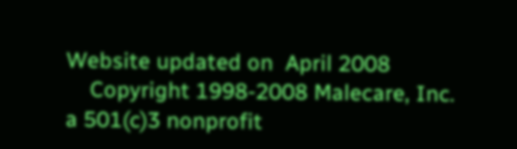Website updated on  April 2008
    Copyright 1998-2008 Malecare, Inc.
a 501(c)3 nonprofit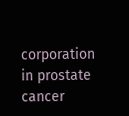corporation in prostate cancer